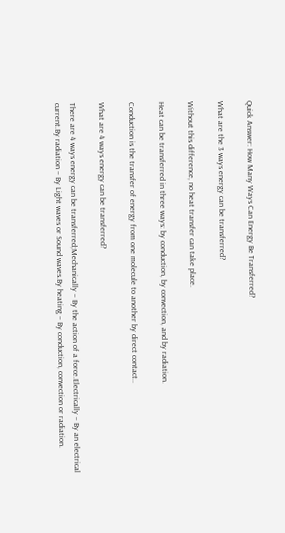Quick Answer: How Many Ways Can Energy Be Transferred?

What are the 3 ways energy can be transferred?

Without this difference, no heat transfer can take place.

Heat can be transferred in three ways: by conduction, by convection, and by radiation.

Conduction is the transfer of energy from one molecule to another by direct contact..

What are 4 ways energy can be transferred?

There are 4 ways energy can be transferred;Mechanically – By the action of a force.Electrically – By an electrical current.By radiation – By Light waves or Sound waves.By heating – By conduction, convection or radiation.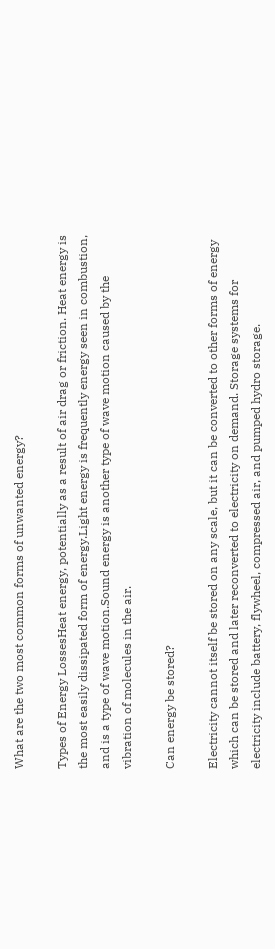What are the two most common forms of unwanted energy?

Types of Energy LossesHeat energy, potentially as a result of air drag or friction. Heat energy is the most easily dissipated form of energy.Light energy is frequently energy seen in combustion, and is a type of wave motion.Sound energy is another type of wave motion caused by the vibration of molecules in the air.

Can energy be stored?

Electricity cannot itself be stored on any scale, but it can be converted to other forms of energy which can be stored and later reconverted to electricity on demand. Storage systems for electricity include battery, flywheel, compressed air, and pumped hydro storage.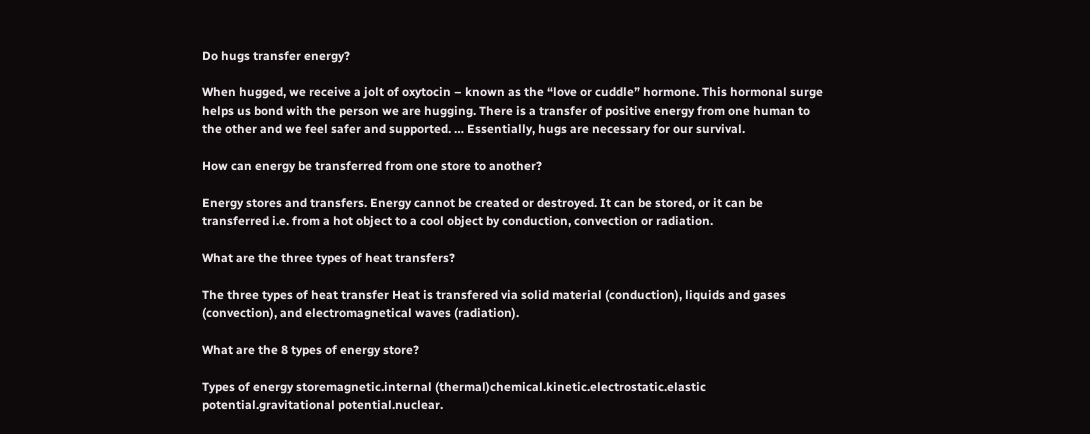Do hugs transfer energy?

When hugged, we receive a jolt of oxytocin – known as the “love or cuddle” hormone. This hormonal surge helps us bond with the person we are hugging. There is a transfer of positive energy from one human to the other and we feel safer and supported. … Essentially, hugs are necessary for our survival.

How can energy be transferred from one store to another?

Energy stores and transfers. Energy cannot be created or destroyed. It can be stored, or it can be transferred i.e. from a hot object to a cool object by conduction, convection or radiation.

What are the three types of heat transfers?

The three types of heat transfer Heat is transfered via solid material (conduction), liquids and gases (convection), and electromagnetical waves (radiation).

What are the 8 types of energy store?

Types of energy storemagnetic.internal (thermal)chemical.kinetic.electrostatic.elastic potential.gravitational potential.nuclear.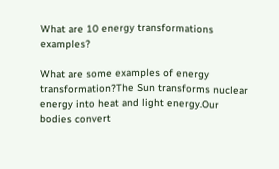What are 10 energy transformations examples?

What are some examples of energy transformation?The Sun transforms nuclear energy into heat and light energy.Our bodies convert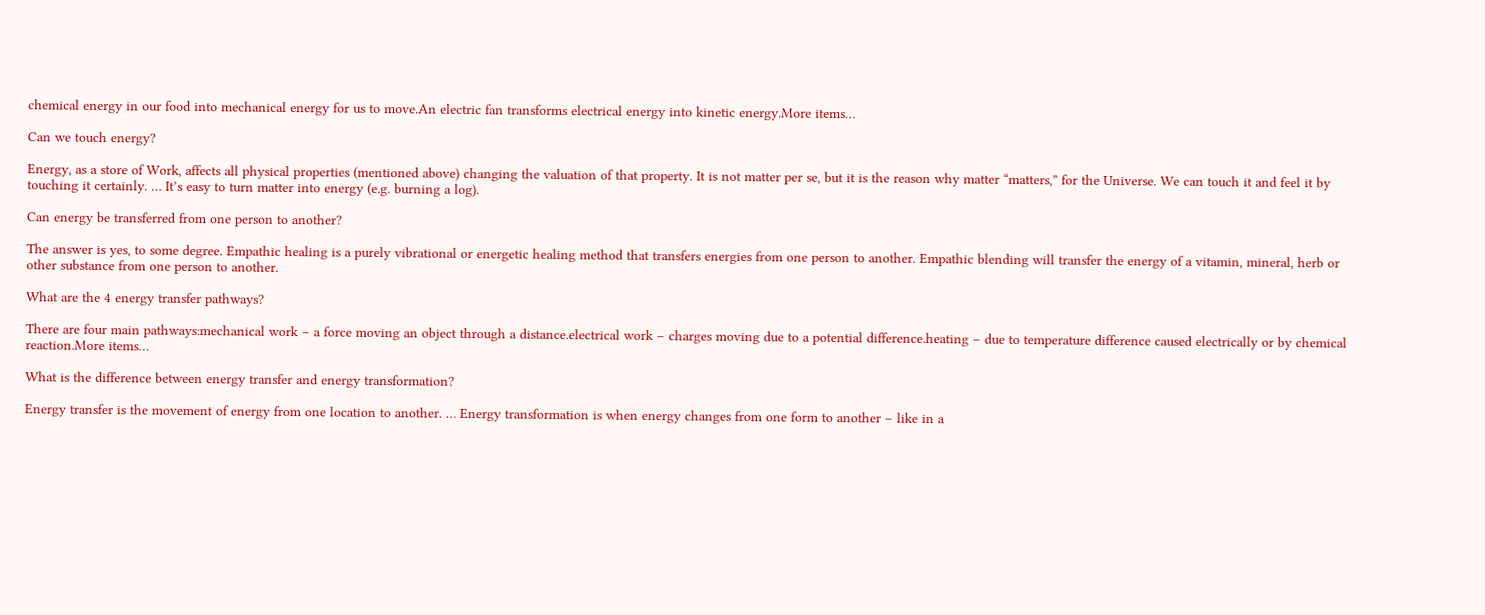chemical energy in our food into mechanical energy for us to move.An electric fan transforms electrical energy into kinetic energy.More items…

Can we touch energy?

Energy, as a store of Work, affects all physical properties (mentioned above) changing the valuation of that property. It is not matter per se, but it is the reason why matter “matters,” for the Universe. We can touch it and feel it by touching it certainly. … It’s easy to turn matter into energy (e.g. burning a log).

Can energy be transferred from one person to another?

The answer is yes, to some degree. Empathic healing is a purely vibrational or energetic healing method that transfers energies from one person to another. Empathic blending will transfer the energy of a vitamin, mineral, herb or other substance from one person to another.

What are the 4 energy transfer pathways?

There are four main pathways:mechanical work – a force moving an object through a distance.electrical work – charges moving due to a potential difference.heating – due to temperature difference caused electrically or by chemical reaction.More items…

What is the difference between energy transfer and energy transformation?

Energy transfer is the movement of energy from one location to another. … Energy transformation is when energy changes from one form to another – like in a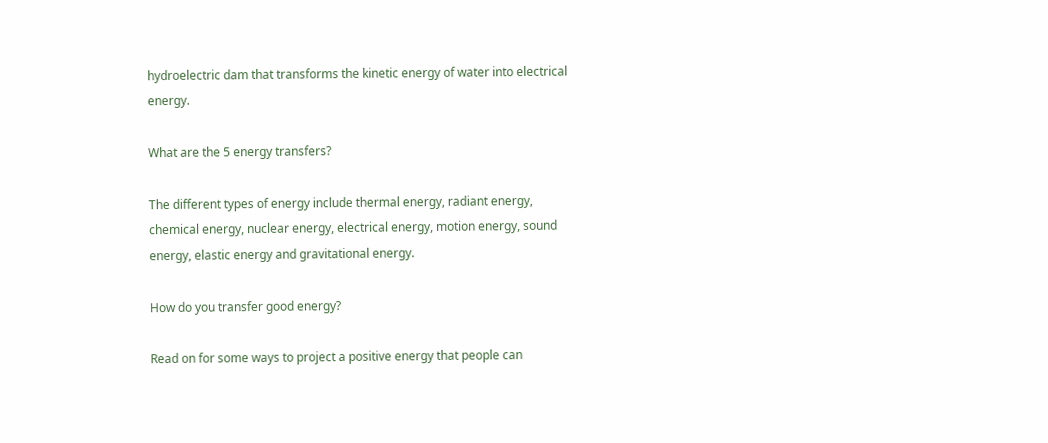hydroelectric dam that transforms the kinetic energy of water into electrical energy.

What are the 5 energy transfers?

The different types of energy include thermal energy, radiant energy, chemical energy, nuclear energy, electrical energy, motion energy, sound energy, elastic energy and gravitational energy.

How do you transfer good energy?

Read on for some ways to project a positive energy that people can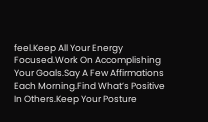feel.Keep All Your Energy Focused.Work On Accomplishing Your Goals.Say A Few Affirmations Each Morning.Find What’s Positive In Others.Keep Your Posture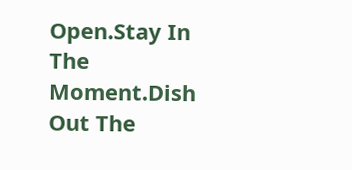Open.Stay In The Moment.Dish Out The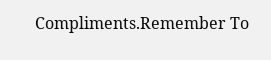Compliments.Remember To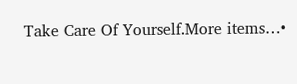Take Care Of Yourself.More items…•